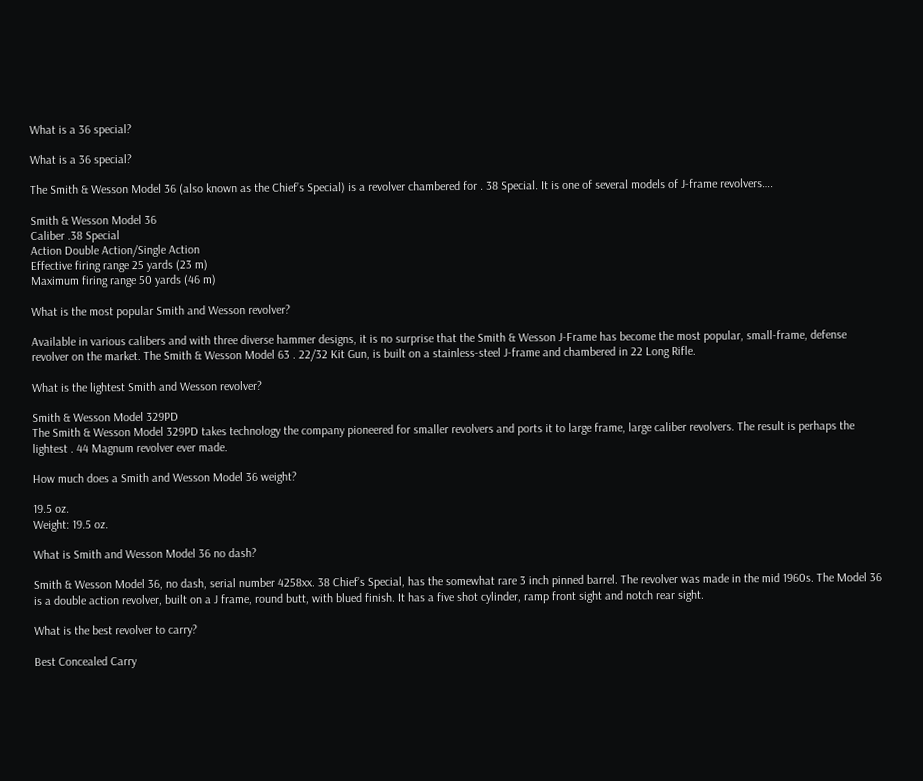What is a 36 special?

What is a 36 special?

The Smith & Wesson Model 36 (also known as the Chief’s Special) is a revolver chambered for . 38 Special. It is one of several models of J-frame revolvers….

Smith & Wesson Model 36
Caliber .38 Special
Action Double Action/Single Action
Effective firing range 25 yards (23 m)
Maximum firing range 50 yards (46 m)

What is the most popular Smith and Wesson revolver?

Available in various calibers and with three diverse hammer designs, it is no surprise that the Smith & Wesson J-Frame has become the most popular, small-frame, defense revolver on the market. The Smith & Wesson Model 63 . 22/32 Kit Gun, is built on a stainless-steel J-frame and chambered in 22 Long Rifle.

What is the lightest Smith and Wesson revolver?

Smith & Wesson Model 329PD
The Smith & Wesson Model 329PD takes technology the company pioneered for smaller revolvers and ports it to large frame, large caliber revolvers. The result is perhaps the lightest . 44 Magnum revolver ever made.

How much does a Smith and Wesson Model 36 weight?

19.5 oz.
Weight: 19.5 oz.

What is Smith and Wesson Model 36 no dash?

Smith & Wesson Model 36, no dash, serial number 4258xx. 38 Chief’s Special, has the somewhat rare 3 inch pinned barrel. The revolver was made in the mid 1960s. The Model 36 is a double action revolver, built on a J frame, round butt, with blued finish. It has a five shot cylinder, ramp front sight and notch rear sight.

What is the best revolver to carry?

Best Concealed Carry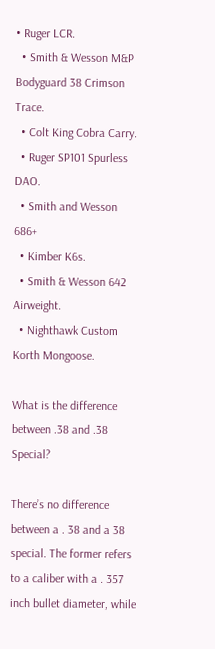• Ruger LCR.
  • Smith & Wesson M&P Bodyguard 38 Crimson Trace.
  • Colt King Cobra Carry.
  • Ruger SP101 Spurless DAO.
  • Smith and Wesson 686+
  • Kimber K6s.
  • Smith & Wesson 642 Airweight.
  • Nighthawk Custom Korth Mongoose.

What is the difference between .38 and .38 Special?

There’s no difference between a . 38 and a 38 special. The former refers to a caliber with a . 357 inch bullet diameter, while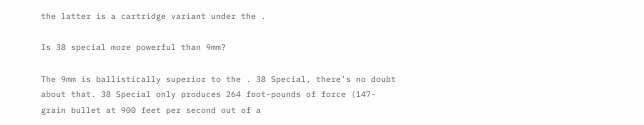the latter is a cartridge variant under the .

Is 38 special more powerful than 9mm?

The 9mm is ballistically superior to the . 38 Special, there’s no doubt about that. 38 Special only produces 264 foot-pounds of force (147-grain bullet at 900 feet per second out of a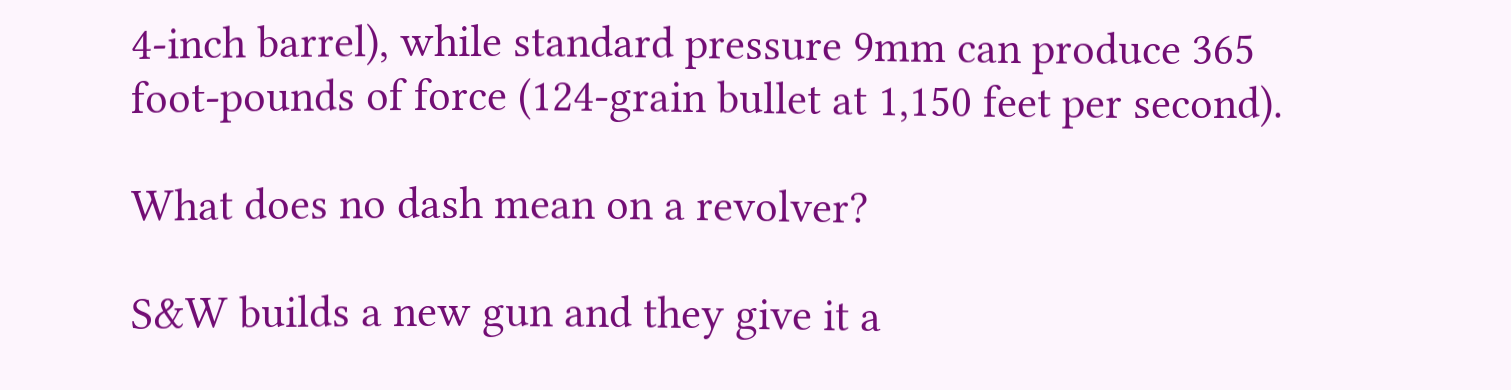4-inch barrel), while standard pressure 9mm can produce 365 foot-pounds of force (124-grain bullet at 1,150 feet per second).

What does no dash mean on a revolver?

S&W builds a new gun and they give it a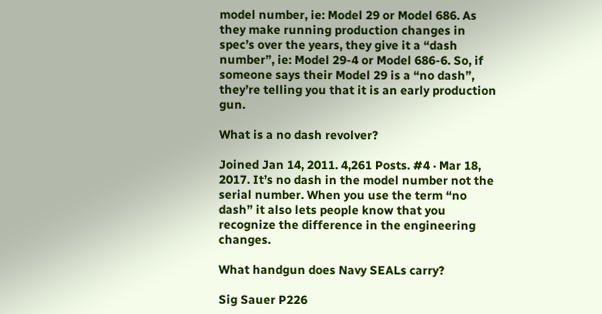model number, ie: Model 29 or Model 686. As they make running production changes in spec’s over the years, they give it a “dash number”, ie: Model 29-4 or Model 686-6. So, if someone says their Model 29 is a “no dash”, they’re telling you that it is an early production gun.

What is a no dash revolver?

Joined Jan 14, 2011. 4,261 Posts. #4 · Mar 18, 2017. It’s no dash in the model number not the serial number. When you use the term “no dash” it also lets people know that you recognize the difference in the engineering changes.

What handgun does Navy SEALs carry?

Sig Sauer P226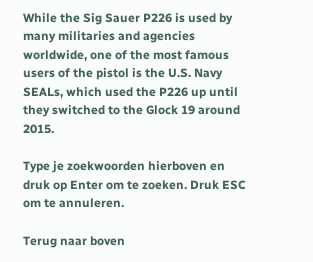While the Sig Sauer P226 is used by many militaries and agencies worldwide, one of the most famous users of the pistol is the U.S. Navy SEALs, which used the P226 up until they switched to the Glock 19 around 2015.

Type je zoekwoorden hierboven en druk op Enter om te zoeken. Druk ESC om te annuleren.

Terug naar boven